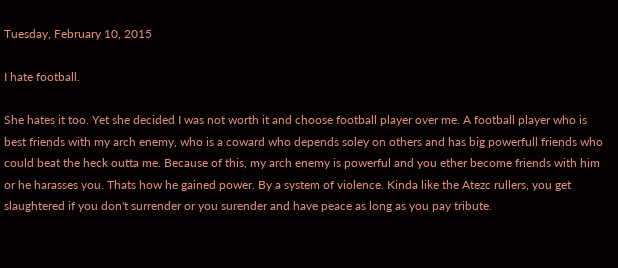Tuesday, February 10, 2015

I hate football.

She hates it too. Yet she decided I was not worth it and choose football player over me. A football player who is best friends with my arch enemy, who is a coward who depends soley on others and has big powerfull friends who could beat the heck outta me. Because of this, my arch enemy is powerful and you ether become friends with him or he harasses you. Thats how he gained power. By a system of violence. Kinda like the Atezc rullers, you get slaughtered if you don't surrender or you surender and have peace as long as you pay tribute.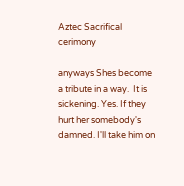Aztec Sacrifical cerimony

anyways Shes become a tribute in a way.  It is sickening. Yes. If they hurt her somebody's damned. I'll take him on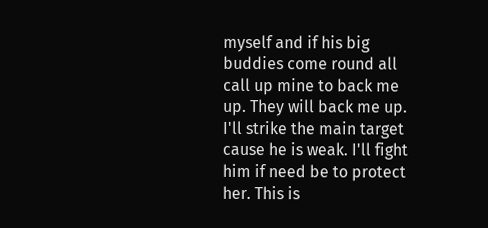myself and if his big buddies come round all call up mine to back me up. They will back me up. I'll strike the main target cause he is weak. I'll fight him if need be to protect her. This is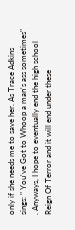only if she needs me to save her. As Trace Adkins sings: " You've Got to Whoop a man's ass sometimes" . Anyways, I hope to eventually end the high school Reign Of Terror and it will end under these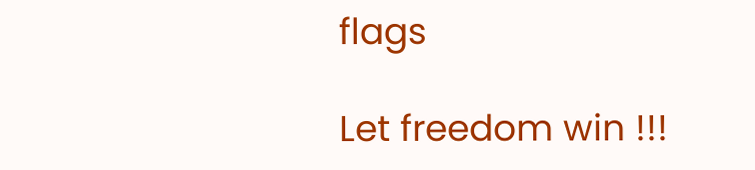flags

Let freedom win !!!